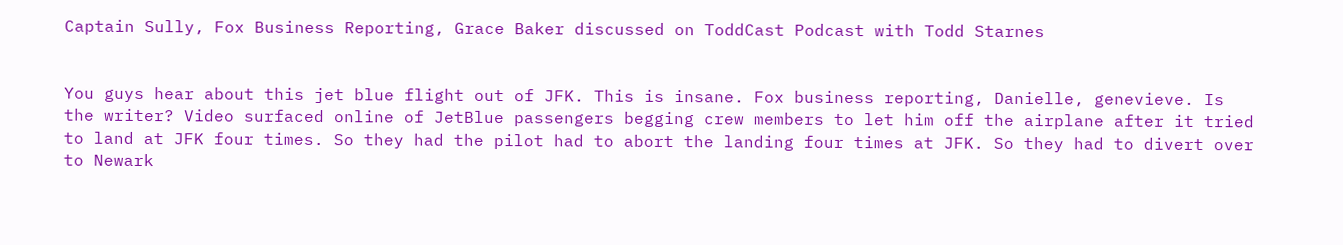Captain Sully, Fox Business Reporting, Grace Baker discussed on ToddCast Podcast with Todd Starnes


You guys hear about this jet blue flight out of JFK. This is insane. Fox business reporting, Danielle, genevieve. Is the writer? Video surfaced online of JetBlue passengers begging crew members to let him off the airplane after it tried to land at JFK four times. So they had the pilot had to abort the landing four times at JFK. So they had to divert over to Newark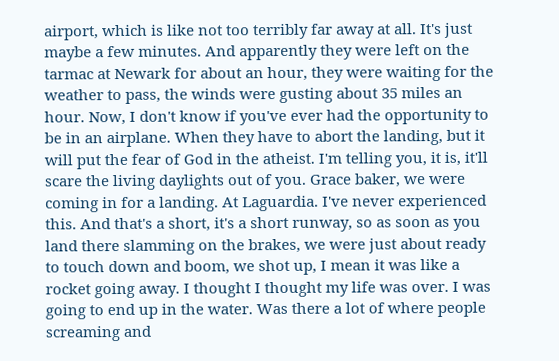airport, which is like not too terribly far away at all. It's just maybe a few minutes. And apparently they were left on the tarmac at Newark for about an hour, they were waiting for the weather to pass, the winds were gusting about 35 miles an hour. Now, I don't know if you've ever had the opportunity to be in an airplane. When they have to abort the landing, but it will put the fear of God in the atheist. I'm telling you, it is, it'll scare the living daylights out of you. Grace baker, we were coming in for a landing. At Laguardia. I've never experienced this. And that's a short, it's a short runway, so as soon as you land there slamming on the brakes, we were just about ready to touch down and boom, we shot up, I mean it was like a rocket going away. I thought I thought my life was over. I was going to end up in the water. Was there a lot of where people screaming and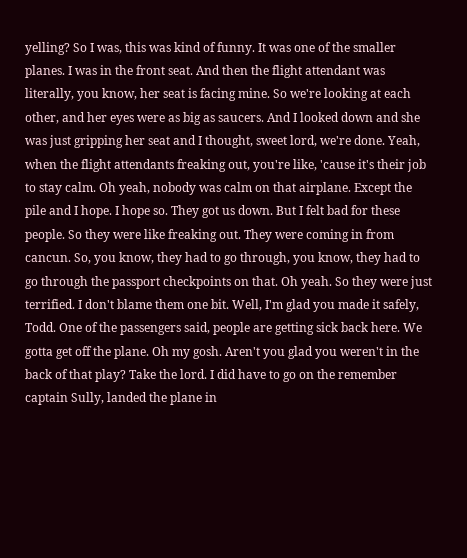yelling? So I was, this was kind of funny. It was one of the smaller planes. I was in the front seat. And then the flight attendant was literally, you know, her seat is facing mine. So we're looking at each other, and her eyes were as big as saucers. And I looked down and she was just gripping her seat and I thought, sweet lord, we're done. Yeah, when the flight attendants freaking out, you're like, 'cause it's their job to stay calm. Oh yeah, nobody was calm on that airplane. Except the pile and I hope. I hope so. They got us down. But I felt bad for these people. So they were like freaking out. They were coming in from cancun. So, you know, they had to go through, you know, they had to go through the passport checkpoints on that. Oh yeah. So they were just terrified. I don't blame them one bit. Well, I'm glad you made it safely, Todd. One of the passengers said, people are getting sick back here. We gotta get off the plane. Oh my gosh. Aren't you glad you weren't in the back of that play? Take the lord. I did have to go on the remember captain Sully, landed the plane in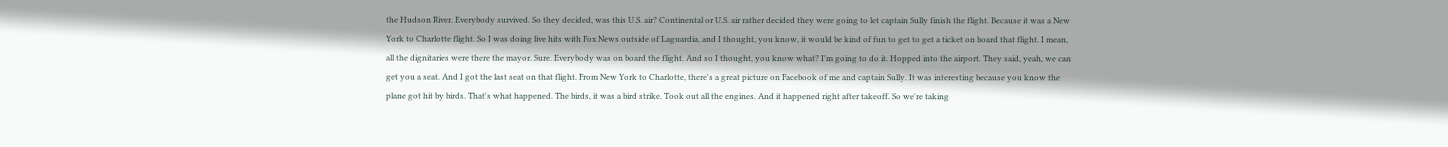the Hudson River. Everybody survived. So they decided, was this U.S. air? Continental or U.S. air rather decided they were going to let captain Sully finish the flight. Because it was a New York to Charlotte flight. So I was doing live hits with Fox News outside of Laguardia, and I thought, you know, it would be kind of fun to get to get a ticket on board that flight. I mean, all the dignitaries were there the mayor. Sure. Everybody was on board the flight. And so I thought, you know what? I'm going to do it. Hopped into the airport. They said, yeah, we can get you a seat. And I got the last seat on that flight. From New York to Charlotte, there's a great picture on Facebook of me and captain Sully. It was interesting because you know the plane got hit by birds. That's what happened. The birds, it was a bird strike. Took out all the engines. And it happened right after takeoff. So we're taking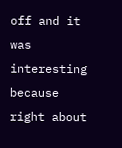off and it was interesting because right about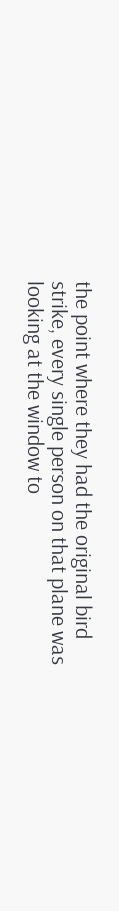the point where they had the original bird strike, every single person on that plane was looking at the window to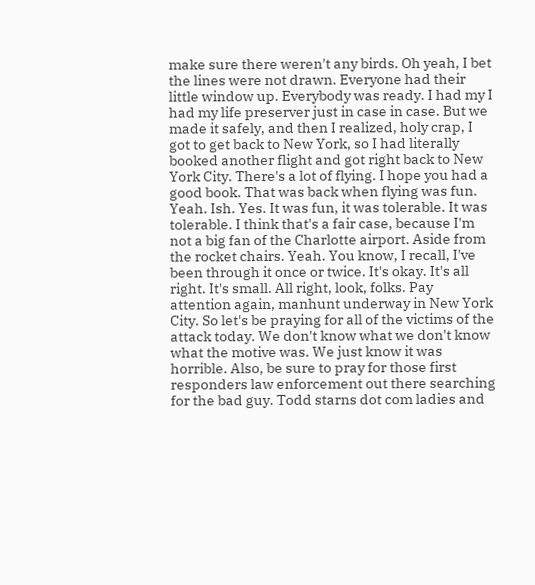make sure there weren't any birds. Oh yeah, I bet the lines were not drawn. Everyone had their little window up. Everybody was ready. I had my I had my life preserver just in case in case. But we made it safely, and then I realized, holy crap, I got to get back to New York, so I had literally booked another flight and got right back to New York City. There's a lot of flying. I hope you had a good book. That was back when flying was fun. Yeah. Ish. Yes. It was fun, it was tolerable. It was tolerable. I think that's a fair case, because I'm not a big fan of the Charlotte airport. Aside from the rocket chairs. Yeah. You know, I recall, I've been through it once or twice. It's okay. It's all right. It's small. All right, look, folks. Pay attention again, manhunt underway in New York City. So let's be praying for all of the victims of the attack today. We don't know what we don't know what the motive was. We just know it was horrible. Also, be sure to pray for those first responders law enforcement out there searching for the bad guy. Todd starns dot com ladies and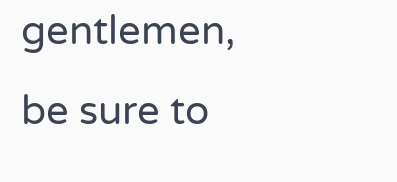gentlemen, be sure to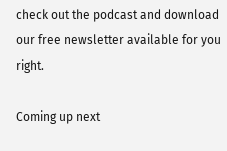check out the podcast and download our free newsletter available for you right.

Coming up next